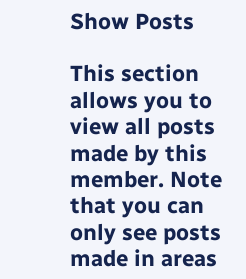Show Posts

This section allows you to view all posts made by this member. Note that you can only see posts made in areas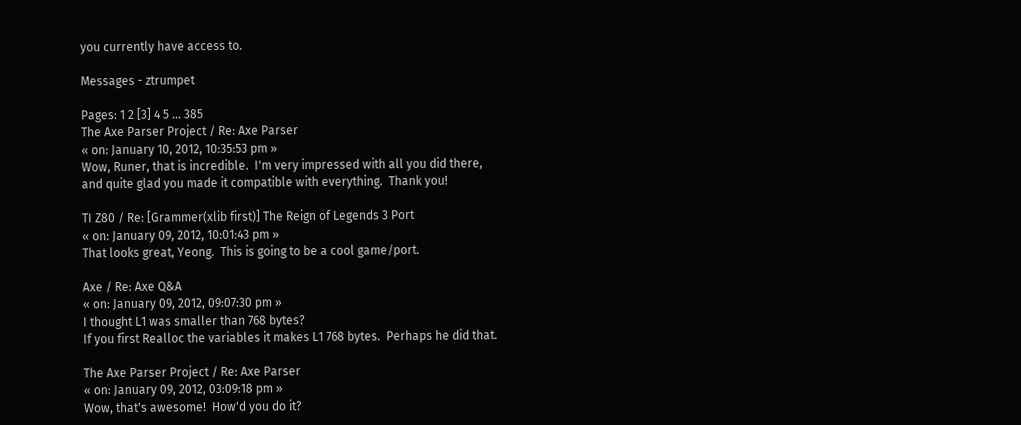you currently have access to.

Messages - ztrumpet

Pages: 1 2 [3] 4 5 ... 385
The Axe Parser Project / Re: Axe Parser
« on: January 10, 2012, 10:35:53 pm »
Wow, Runer, that is incredible.  I'm very impressed with all you did there, and quite glad you made it compatible with everything.  Thank you!

TI Z80 / Re: [Grammer(xlib first)] The Reign of Legends 3 Port
« on: January 09, 2012, 10:01:43 pm »
That looks great, Yeong.  This is going to be a cool game/port.

Axe / Re: Axe Q&A
« on: January 09, 2012, 09:07:30 pm »
I thought L1 was smaller than 768 bytes?
If you first Realloc the variables it makes L1 768 bytes.  Perhaps he did that.

The Axe Parser Project / Re: Axe Parser
« on: January 09, 2012, 03:09:18 pm »
Wow, that's awesome!  How'd you do it?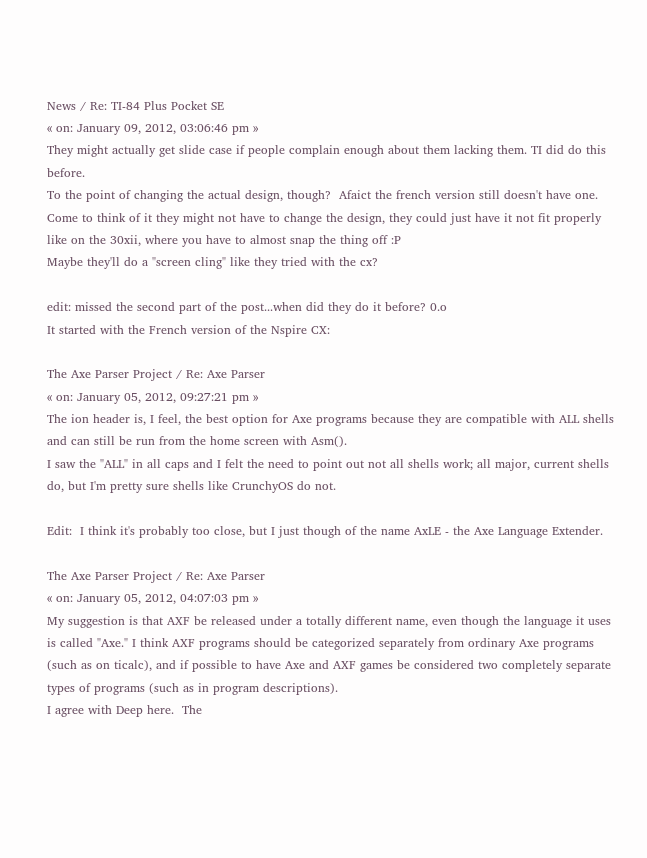News / Re: TI-84 Plus Pocket SE
« on: January 09, 2012, 03:06:46 pm »
They might actually get slide case if people complain enough about them lacking them. TI did do this before.
To the point of changing the actual design, though?  Afaict the french version still doesn't have one.
Come to think of it they might not have to change the design, they could just have it not fit properly like on the 30xii, where you have to almost snap the thing off :P
Maybe they'll do a "screen cling" like they tried with the cx?

edit: missed the second part of the post...when did they do it before? 0.o
It started with the French version of the Nspire CX:

The Axe Parser Project / Re: Axe Parser
« on: January 05, 2012, 09:27:21 pm »
The ion header is, I feel, the best option for Axe programs because they are compatible with ALL shells and can still be run from the home screen with Asm().
I saw the "ALL" in all caps and I felt the need to point out not all shells work; all major, current shells do, but I'm pretty sure shells like CrunchyOS do not.

Edit:  I think it's probably too close, but I just though of the name AxLE - the Axe Language Extender.

The Axe Parser Project / Re: Axe Parser
« on: January 05, 2012, 04:07:03 pm »
My suggestion is that AXF be released under a totally different name, even though the language it uses is called "Axe." I think AXF programs should be categorized separately from ordinary Axe programs (such as on ticalc), and if possible to have Axe and AXF games be considered two completely separate types of programs (such as in program descriptions).
I agree with Deep here.  The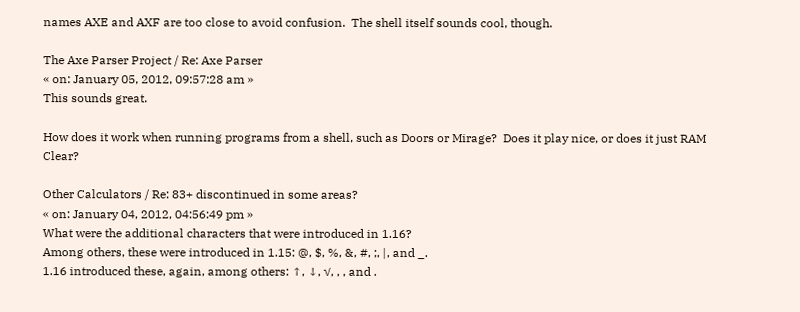names AXE and AXF are too close to avoid confusion.  The shell itself sounds cool, though.

The Axe Parser Project / Re: Axe Parser
« on: January 05, 2012, 09:57:28 am »
This sounds great.

How does it work when running programs from a shell, such as Doors or Mirage?  Does it play nice, or does it just RAM Clear?

Other Calculators / Re: 83+ discontinued in some areas?
« on: January 04, 2012, 04:56:49 pm »
What were the additional characters that were introduced in 1.16?
Among others, these were introduced in 1.15: @, $, %, &, #, ;, |, and _.
1.16 introduced these, again, among others: ↑, ↓, √, , , and .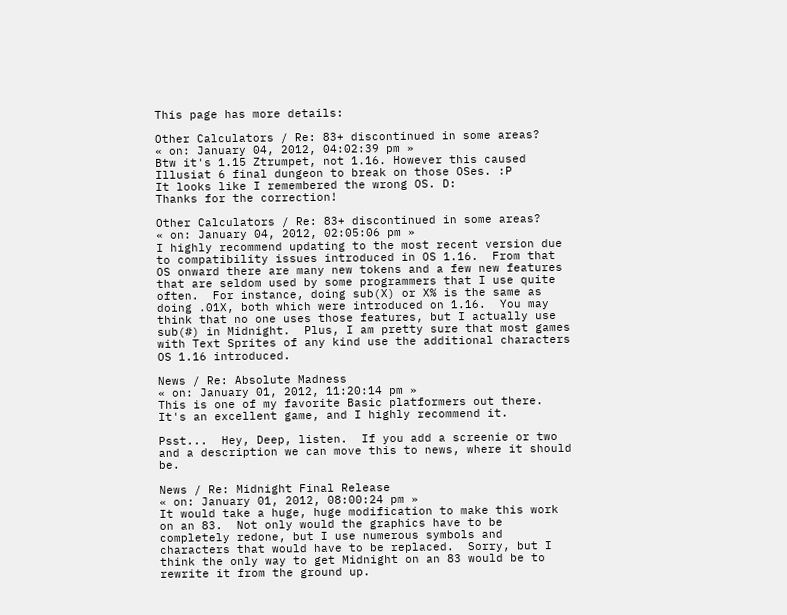This page has more details:

Other Calculators / Re: 83+ discontinued in some areas?
« on: January 04, 2012, 04:02:39 pm »
Btw it's 1.15 Ztrumpet, not 1.16. However this caused Illusiat 6 final dungeon to break on those OSes. :P
It looks like I remembered the wrong OS. D:
Thanks for the correction!

Other Calculators / Re: 83+ discontinued in some areas?
« on: January 04, 2012, 02:05:06 pm »
I highly recommend updating to the most recent version due to compatibility issues introduced in OS 1.16.  From that OS onward there are many new tokens and a few new features that are seldom used by some programmers that I use quite often.  For instance, doing sub(X) or X% is the same as doing .01X, both which were introduced on 1.16.  You may think that no one uses those features, but I actually use sub(#) in Midnight.  Plus, I am pretty sure that most games with Text Sprites of any kind use the additional characters OS 1.16 introduced.

News / Re: Absolute Madness
« on: January 01, 2012, 11:20:14 pm »
This is one of my favorite Basic platformers out there.  It's an excellent game, and I highly recommend it.

Psst...  Hey, Deep, listen.  If you add a screenie or two and a description we can move this to news, where it should be.

News / Re: Midnight Final Release
« on: January 01, 2012, 08:00:24 pm »
It would take a huge, huge modification to make this work on an 83.  Not only would the graphics have to be completely redone, but I use numerous symbols and characters that would have to be replaced.  Sorry, but I think the only way to get Midnight on an 83 would be to rewrite it from the ground up.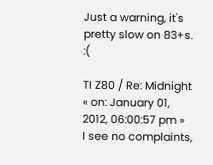Just a warning, it's pretty slow on 83+s. :(

TI Z80 / Re: Midnight
« on: January 01, 2012, 06:00:57 pm »
I see no complaints,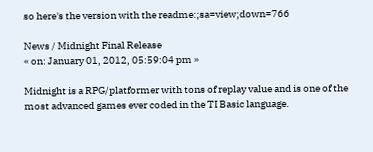so here's the version with the readme:;sa=view;down=766

News / Midnight Final Release
« on: January 01, 2012, 05:59:04 pm »

Midnight is a RPG/platformer with tons of replay value and is one of the most advanced games ever coded in the TI Basic language.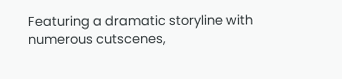Featuring a dramatic storyline with numerous cutscenes,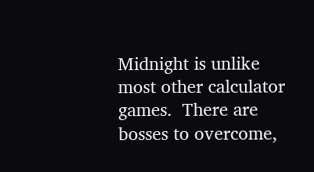Midnight is unlike most other calculator games.  There are bosses to overcome,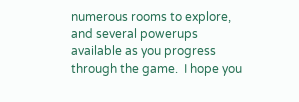numerous rooms to explore, and several powerups available as you progress through the game.  I hope you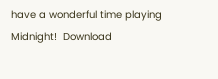have a wonderful time playing Midnight!  Download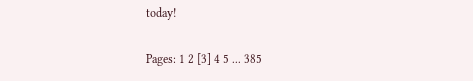today!

Pages: 1 2 [3] 4 5 ... 385